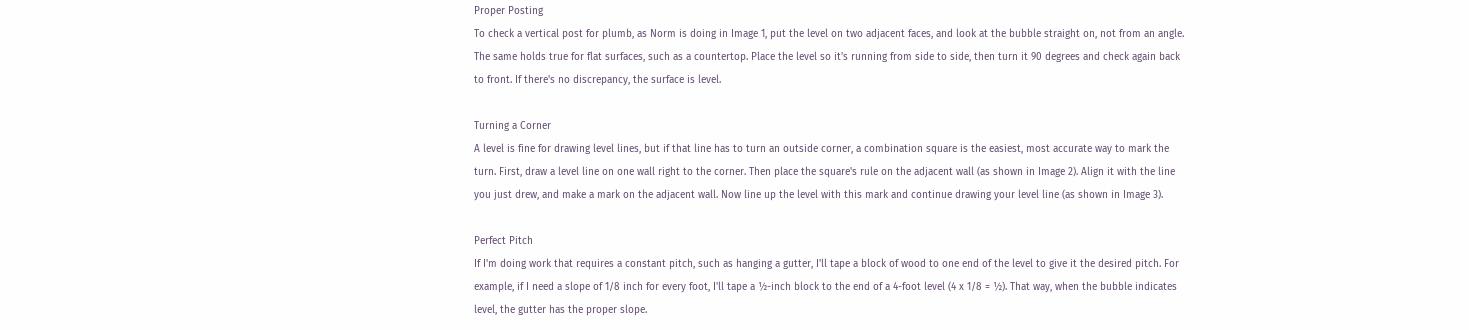Proper Posting
To check a vertical post for plumb, as Norm is doing in Image 1, put the level on two adjacent faces, and look at the bubble straight on, not from an angle. The same holds true for flat surfaces, such as a countertop. Place the level so it's running from side to side, then turn it 90 degrees and check again back to front. If there's no discrepancy, the surface is level.

Turning a Corner
A level is fine for drawing level lines, but if that line has to turn an outside corner, a combination square is the easiest, most accurate way to mark the turn. First, draw a level line on one wall right to the corner. Then place the square's rule on the adjacent wall (as shown in Image 2). Align it with the line you just drew, and make a mark on the adjacent wall. Now line up the level with this mark and continue drawing your level line (as shown in Image 3).

Perfect Pitch
If I'm doing work that requires a constant pitch, such as hanging a gutter, I'll tape a block of wood to one end of the level to give it the desired pitch. For example, if I need a slope of 1/8 inch for every foot, I'll tape a ½-inch block to the end of a 4-foot level (4 x 1/8 = ½). That way, when the bubble indicates level, the gutter has the proper slope.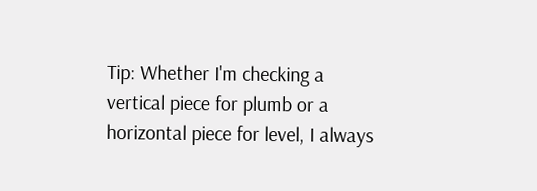Tip: Whether I'm checking a vertical piece for plumb or a horizontal piece for level, I always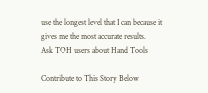use the longest level that I can because it gives me the most accurate results.
Ask TOH users about Hand Tools

Contribute to This Story Below